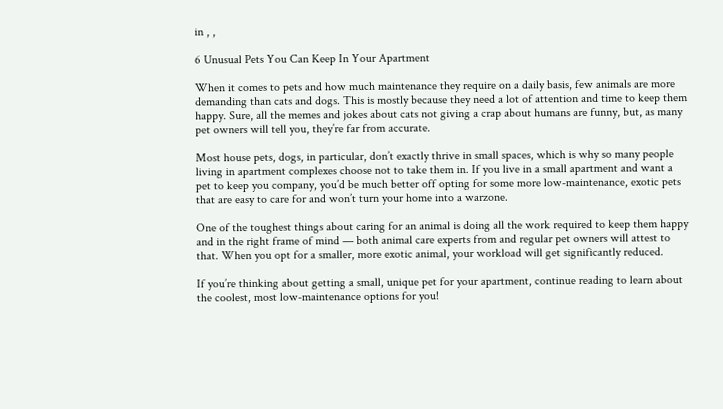in , ,

6 Unusual Pets You Can Keep In Your Apartment

When it comes to pets and how much maintenance they require on a daily basis, few animals are more demanding than cats and dogs. This is mostly because they need a lot of attention and time to keep them happy. Sure, all the memes and jokes about cats not giving a crap about humans are funny, but, as many pet owners will tell you, they’re far from accurate.

Most house pets, dogs, in particular, don’t exactly thrive in small spaces, which is why so many people living in apartment complexes choose not to take them in. If you live in a small apartment and want a pet to keep you company, you’d be much better off opting for some more low-maintenance, exotic pets that are easy to care for and won’t turn your home into a warzone.

One of the toughest things about caring for an animal is doing all the work required to keep them happy and in the right frame of mind — both animal care experts from and regular pet owners will attest to that. When you opt for a smaller, more exotic animal, your workload will get significantly reduced.

If you’re thinking about getting a small, unique pet for your apartment, continue reading to learn about the coolest, most low-maintenance options for you!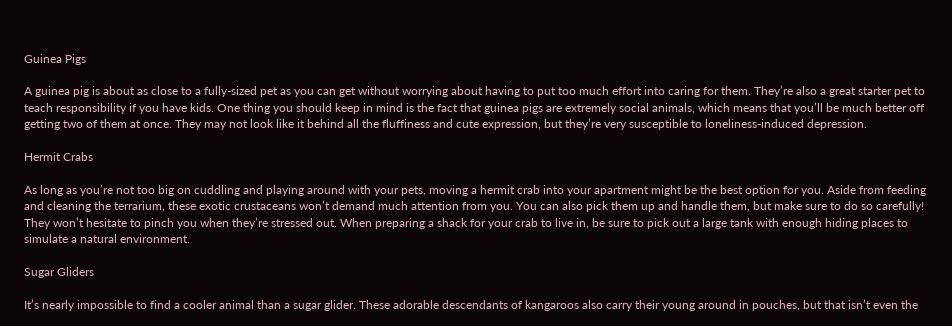Guinea Pigs

A guinea pig is about as close to a fully-sized pet as you can get without worrying about having to put too much effort into caring for them. They’re also a great starter pet to teach responsibility if you have kids. One thing you should keep in mind is the fact that guinea pigs are extremely social animals, which means that you’ll be much better off getting two of them at once. They may not look like it behind all the fluffiness and cute expression, but they’re very susceptible to loneliness-induced depression.

Hermit Crabs

As long as you’re not too big on cuddling and playing around with your pets, moving a hermit crab into your apartment might be the best option for you. Aside from feeding and cleaning the terrarium, these exotic crustaceans won’t demand much attention from you. You can also pick them up and handle them, but make sure to do so carefully! They won’t hesitate to pinch you when they’re stressed out. When preparing a shack for your crab to live in, be sure to pick out a large tank with enough hiding places to simulate a natural environment.

Sugar Gliders

It’s nearly impossible to find a cooler animal than a sugar glider. These adorable descendants of kangaroos also carry their young around in pouches, but that isn’t even the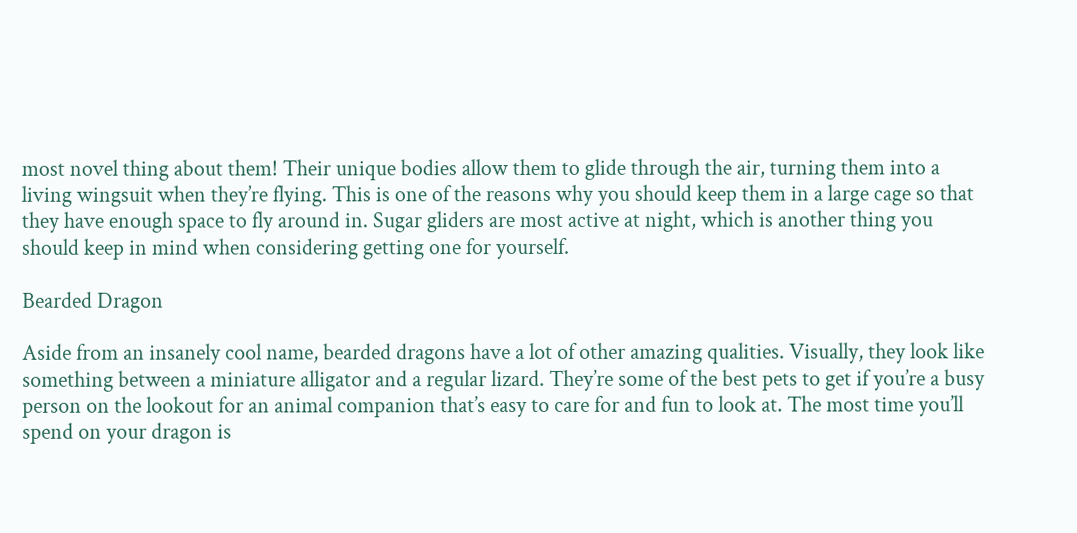most novel thing about them! Their unique bodies allow them to glide through the air, turning them into a living wingsuit when they’re flying. This is one of the reasons why you should keep them in a large cage so that they have enough space to fly around in. Sugar gliders are most active at night, which is another thing you should keep in mind when considering getting one for yourself.

Bearded Dragon

Aside from an insanely cool name, bearded dragons have a lot of other amazing qualities. Visually, they look like something between a miniature alligator and a regular lizard. They’re some of the best pets to get if you’re a busy person on the lookout for an animal companion that’s easy to care for and fun to look at. The most time you’ll spend on your dragon is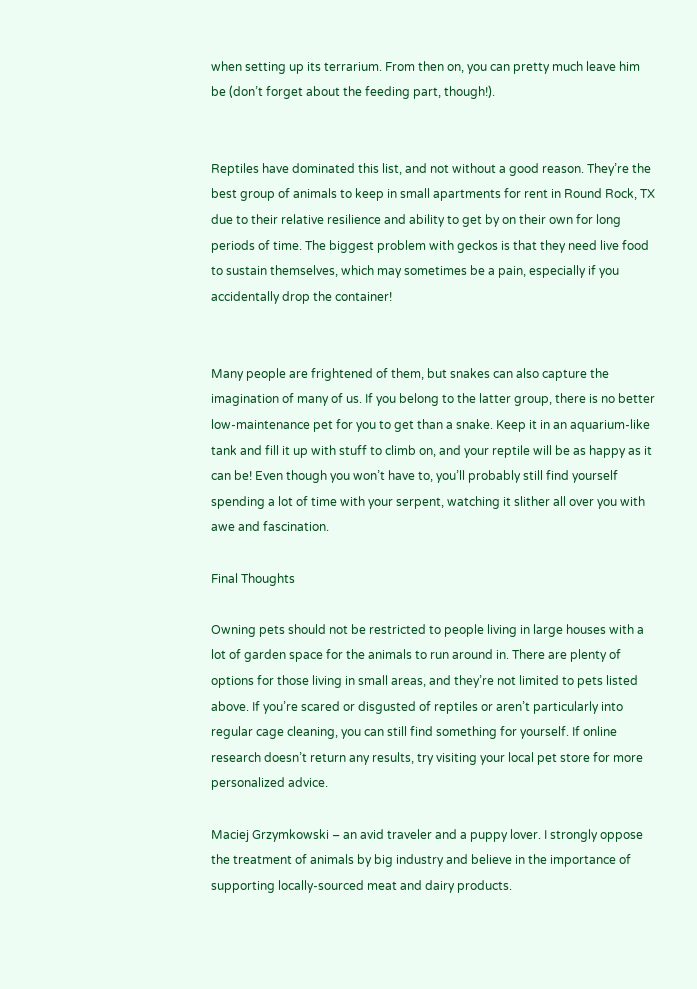when setting up its terrarium. From then on, you can pretty much leave him be (don’t forget about the feeding part, though!).


Reptiles have dominated this list, and not without a good reason. They’re the best group of animals to keep in small apartments for rent in Round Rock, TX due to their relative resilience and ability to get by on their own for long periods of time. The biggest problem with geckos is that they need live food to sustain themselves, which may sometimes be a pain, especially if you accidentally drop the container!


Many people are frightened of them, but snakes can also capture the imagination of many of us. If you belong to the latter group, there is no better low-maintenance pet for you to get than a snake. Keep it in an aquarium-like tank and fill it up with stuff to climb on, and your reptile will be as happy as it can be! Even though you won’t have to, you’ll probably still find yourself spending a lot of time with your serpent, watching it slither all over you with awe and fascination.

Final Thoughts

Owning pets should not be restricted to people living in large houses with a lot of garden space for the animals to run around in. There are plenty of options for those living in small areas, and they’re not limited to pets listed above. If you’re scared or disgusted of reptiles or aren’t particularly into regular cage cleaning, you can still find something for yourself. If online research doesn’t return any results, try visiting your local pet store for more personalized advice.

Maciej Grzymkowski – an avid traveler and a puppy lover. I strongly oppose the treatment of animals by big industry and believe in the importance of supporting locally-sourced meat and dairy products.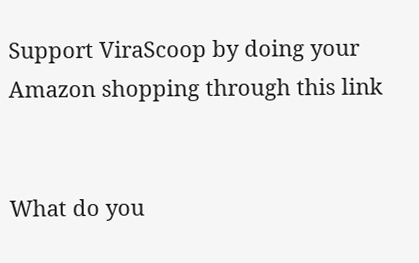Support ViraScoop by doing your Amazon shopping through this link


What do you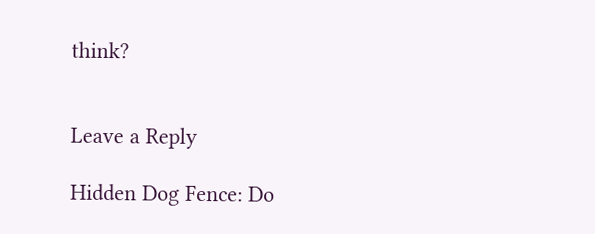think?


Leave a Reply

Hidden Dog Fence: Do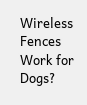Wireless Fences Work for Dogs?